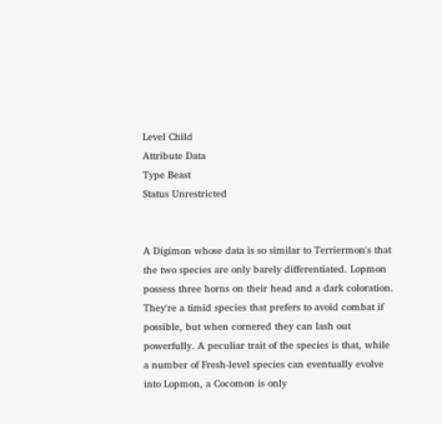Level Child
Attribute Data
Type Beast
Status Unrestricted


A Digimon whose data is so similar to Terriermon's that the two species are only barely differentiated. Lopmon possess three horns on their head and a dark coloration. They're a timid species that prefers to avoid combat if possible, but when cornered they can lash out powerfully. A peculiar trait of the species is that, while a number of Fresh-level species can eventually evolve into Lopmon, a Cocomon is only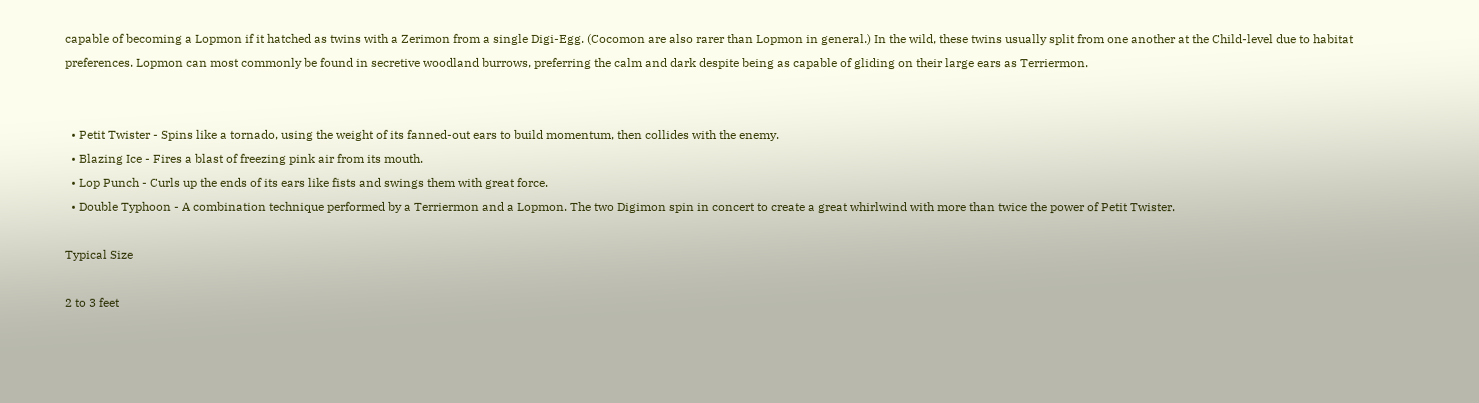capable of becoming a Lopmon if it hatched as twins with a Zerimon from a single Digi-Egg. (Cocomon are also rarer than Lopmon in general.) In the wild, these twins usually split from one another at the Child-level due to habitat preferences. Lopmon can most commonly be found in secretive woodland burrows, preferring the calm and dark despite being as capable of gliding on their large ears as Terriermon.


  • Petit Twister - Spins like a tornado, using the weight of its fanned-out ears to build momentum, then collides with the enemy.
  • Blazing Ice - Fires a blast of freezing pink air from its mouth.
  • Lop Punch - Curls up the ends of its ears like fists and swings them with great force.
  • Double Typhoon - A combination technique performed by a Terriermon and a Lopmon. The two Digimon spin in concert to create a great whirlwind with more than twice the power of Petit Twister.

Typical Size

2 to 3 feet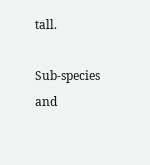tall.

Sub-species and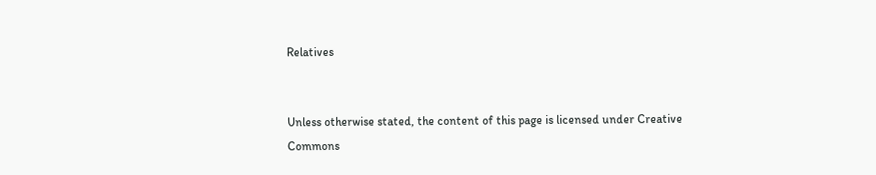Relatives


Unless otherwise stated, the content of this page is licensed under Creative Commons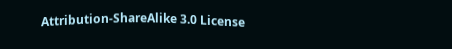Attribution-ShareAlike 3.0 License